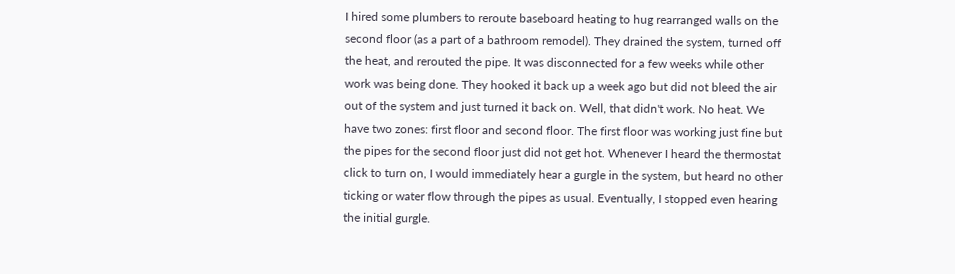I hired some plumbers to reroute baseboard heating to hug rearranged walls on the second floor (as a part of a bathroom remodel). They drained the system, turned off the heat, and rerouted the pipe. It was disconnected for a few weeks while other work was being done. They hooked it back up a week ago but did not bleed the air out of the system and just turned it back on. Well, that didn't work. No heat. We have two zones: first floor and second floor. The first floor was working just fine but the pipes for the second floor just did not get hot. Whenever I heard the thermostat click to turn on, I would immediately hear a gurgle in the system, but heard no other ticking or water flow through the pipes as usual. Eventually, I stopped even hearing the initial gurgle.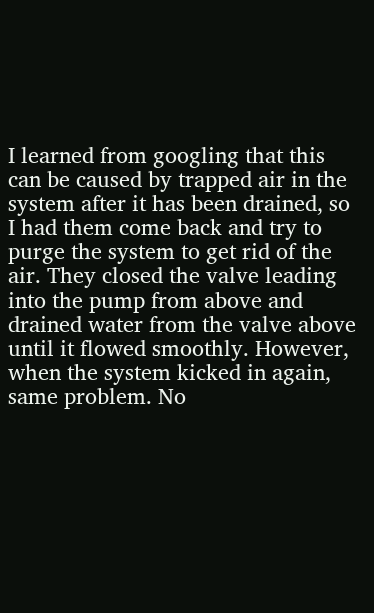I learned from googling that this can be caused by trapped air in the system after it has been drained, so I had them come back and try to purge the system to get rid of the air. They closed the valve leading into the pump from above and drained water from the valve above until it flowed smoothly. However, when the system kicked in again, same problem. No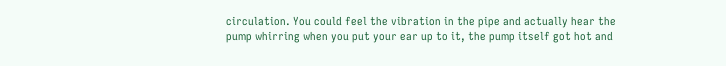circulation. You could feel the vibration in the pipe and actually hear the pump whirring when you put your ear up to it, the pump itself got hot and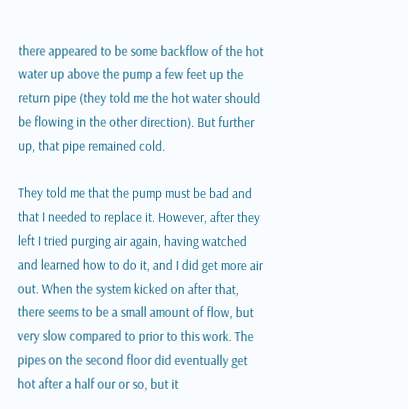there appeared to be some backflow of the hot water up above the pump a few feet up the return pipe (they told me the hot water should be flowing in the other direction). But further up, that pipe remained cold.

They told me that the pump must be bad and that I needed to replace it. However, after they left I tried purging air again, having watched and learned how to do it, and I did get more air out. When the system kicked on after that, there seems to be a small amount of flow, but very slow compared to prior to this work. The pipes on the second floor did eventually get hot after a half our or so, but it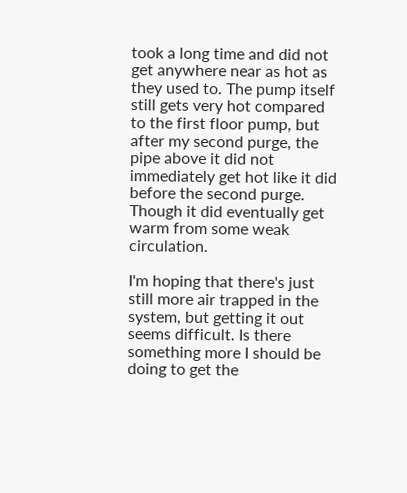took a long time and did not get anywhere near as hot as they used to. The pump itself still gets very hot compared to the first floor pump, but after my second purge, the pipe above it did not immediately get hot like it did before the second purge. Though it did eventually get warm from some weak circulation.

I'm hoping that there's just still more air trapped in the system, but getting it out seems difficult. Is there something more I should be doing to get the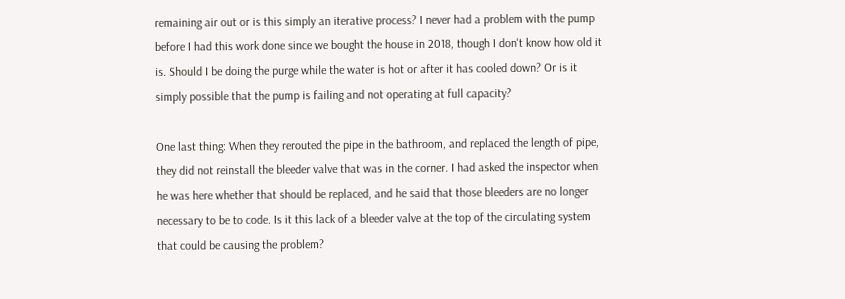remaining air out or is this simply an iterative process? I never had a problem with the pump before I had this work done since we bought the house in 2018, though I don't know how old it is. Should I be doing the purge while the water is hot or after it has cooled down? Or is it simply possible that the pump is failing and not operating at full capacity?

One last thing: When they rerouted the pipe in the bathroom, and replaced the length of pipe, they did not reinstall the bleeder valve that was in the corner. I had asked the inspector when he was here whether that should be replaced, and he said that those bleeders are no longer necessary to be to code. Is it this lack of a bleeder valve at the top of the circulating system that could be causing the problem?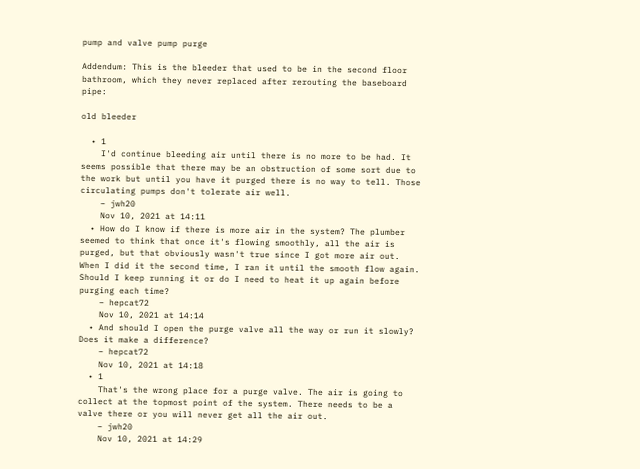pump and valve pump purge

Addendum: This is the bleeder that used to be in the second floor bathroom, which they never replaced after rerouting the baseboard pipe:

old bleeder

  • 1
    I'd continue bleeding air until there is no more to be had. It seems possible that there may be an obstruction of some sort due to the work but until you have it purged there is no way to tell. Those circulating pumps don't tolerate air well.
    – jwh20
    Nov 10, 2021 at 14:11
  • How do I know if there is more air in the system? The plumber seemed to think that once it's flowing smoothly, all the air is purged, but that obviously wasn't true since I got more air out. When I did it the second time, I ran it until the smooth flow again. Should I keep running it or do I need to heat it up again before purging each time?
    – hepcat72
    Nov 10, 2021 at 14:14
  • And should I open the purge valve all the way or run it slowly? Does it make a difference?
    – hepcat72
    Nov 10, 2021 at 14:18
  • 1
    That's the wrong place for a purge valve. The air is going to collect at the topmost point of the system. There needs to be a valve there or you will never get all the air out.
    – jwh20
    Nov 10, 2021 at 14:29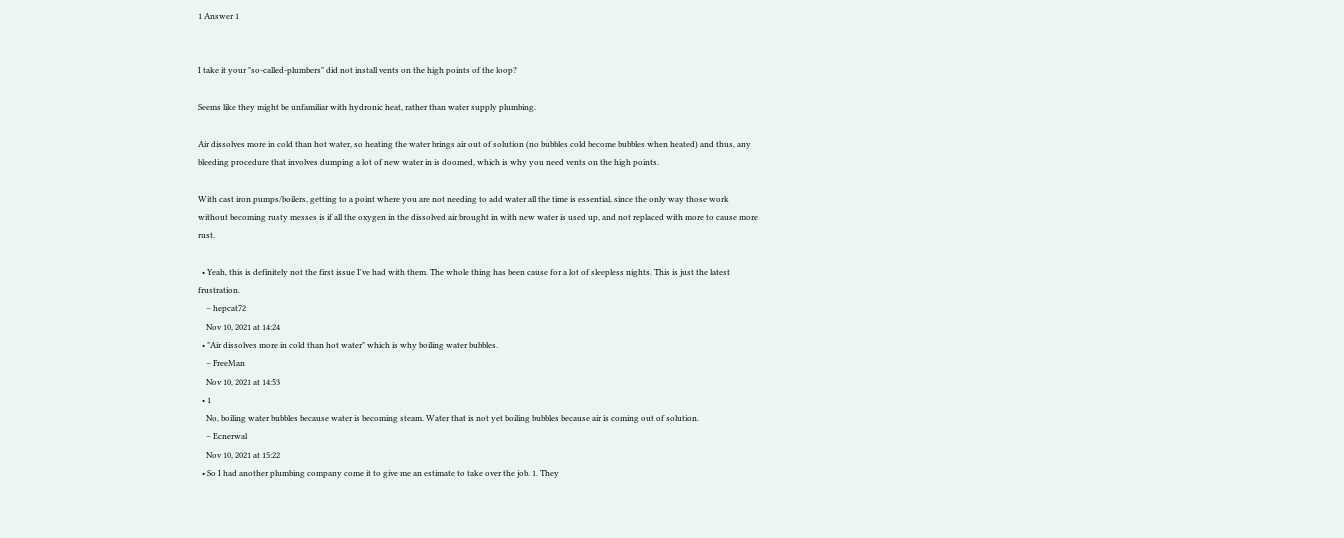1 Answer 1


I take it your "so-called-plumbers" did not install vents on the high points of the loop?

Seems like they might be unfamiliar with hydronic heat, rather than water supply plumbing.

Air dissolves more in cold than hot water, so heating the water brings air out of solution (no bubbles cold become bubbles when heated) and thus, any bleeding procedure that involves dumping a lot of new water in is doomed, which is why you need vents on the high points.

With cast iron pumps/boilers, getting to a point where you are not needing to add water all the time is essential, since the only way those work without becoming rusty messes is if all the oxygen in the dissolved air brought in with new water is used up, and not replaced with more to cause more rust.

  • Yeah, this is definitely not the first issue I've had with them. The whole thing has been cause for a lot of sleepless nights. This is just the latest frustration.
    – hepcat72
    Nov 10, 2021 at 14:24
  • "Air dissolves more in cold than hot water" which is why boiling water bubbles.
    – FreeMan
    Nov 10, 2021 at 14:53
  • 1
    No, boiling water bubbles because water is becoming steam. Water that is not yet boiling bubbles because air is coming out of solution.
    – Ecnerwal
    Nov 10, 2021 at 15:22
  • So I had another plumbing company come it to give me an estimate to take over the job. 1. They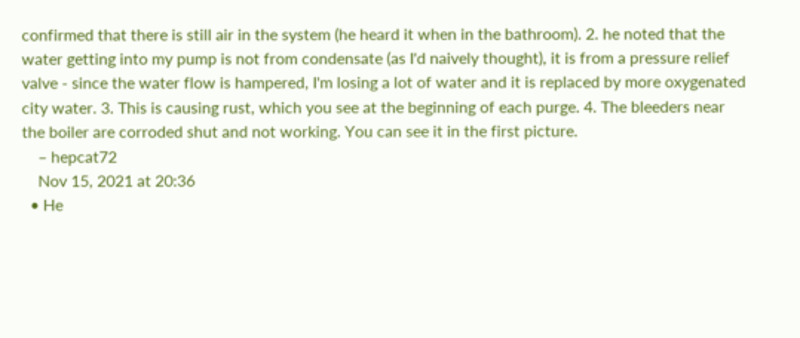confirmed that there is still air in the system (he heard it when in the bathroom). 2. he noted that the water getting into my pump is not from condensate (as I'd naively thought), it is from a pressure relief valve - since the water flow is hampered, I'm losing a lot of water and it is replaced by more oxygenated city water. 3. This is causing rust, which you see at the beginning of each purge. 4. The bleeders near the boiler are corroded shut and not working. You can see it in the first picture.
    – hepcat72
    Nov 15, 2021 at 20:36
  • He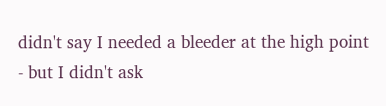didn't say I needed a bleeder at the high point - but I didn't ask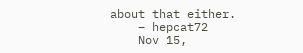about that either.
    – hepcat72
    Nov 15,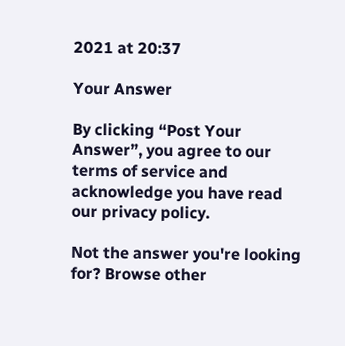2021 at 20:37

Your Answer

By clicking “Post Your Answer”, you agree to our terms of service and acknowledge you have read our privacy policy.

Not the answer you're looking for? Browse other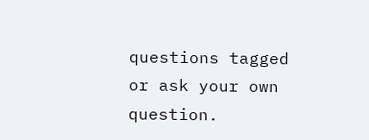questions tagged or ask your own question.